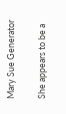Mary Sue Generator

She appears to be a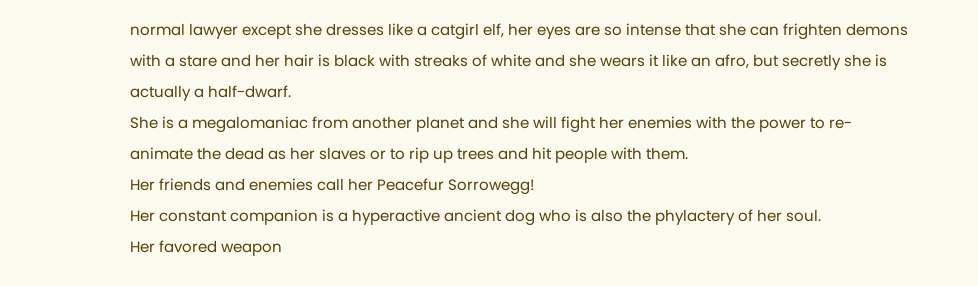normal lawyer except she dresses like a catgirl elf, her eyes are so intense that she can frighten demons with a stare and her hair is black with streaks of white and she wears it like an afro, but secretly she is actually a half-dwarf.
She is a megalomaniac from another planet and she will fight her enemies with the power to re-animate the dead as her slaves or to rip up trees and hit people with them.
Her friends and enemies call her Peacefur Sorrowegg!
Her constant companion is a hyperactive ancient dog who is also the phylactery of her soul.
Her favored weapon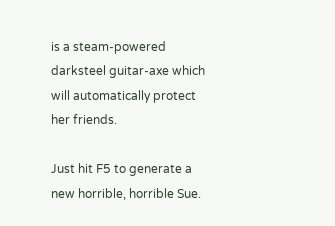is a steam-powered darksteel guitar-axe which will automatically protect her friends.

Just hit F5 to generate a new horrible, horrible Sue.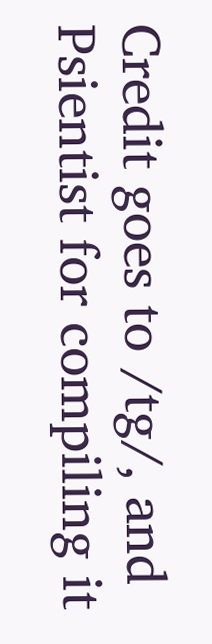Credit goes to /tg/, and Psientist for compiling it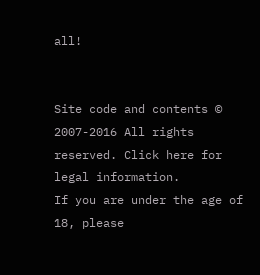all!


Site code and contents © 2007-2016 All rights reserved. Click here for legal information.
If you are under the age of 18, please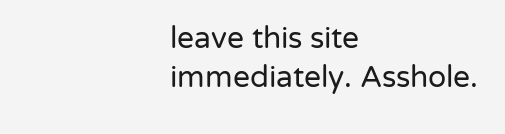leave this site immediately. Asshole.